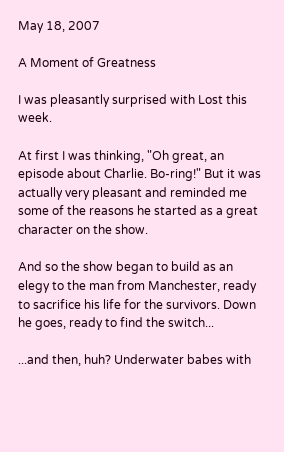May 18, 2007

A Moment of Greatness

I was pleasantly surprised with Lost this week.

At first I was thinking, "Oh great, an episode about Charlie. Bo-ring!" But it was actually very pleasant and reminded me some of the reasons he started as a great character on the show.

And so the show began to build as an elegy to the man from Manchester, ready to sacrifice his life for the survivors. Down he goes, ready to find the switch...

...and then, huh? Underwater babes with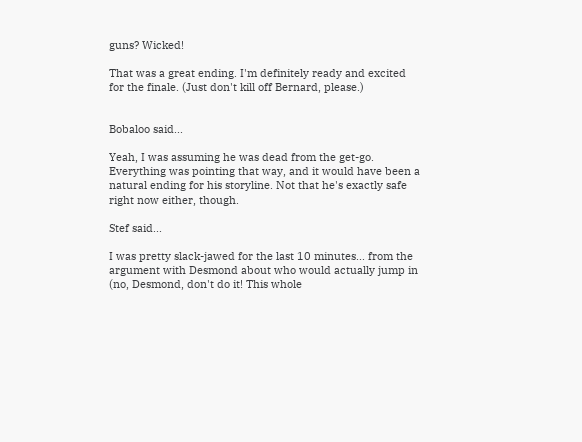guns? Wicked!

That was a great ending. I'm definitely ready and excited for the finale. (Just don't kill off Bernard, please.)


Bobaloo said...

Yeah, I was assuming he was dead from the get-go. Everything was pointing that way, and it would have been a natural ending for his storyline. Not that he's exactly safe right now either, though.

Stef said...

I was pretty slack-jawed for the last 10 minutes... from the argument with Desmond about who would actually jump in (no, Desmond, don't do it! This whole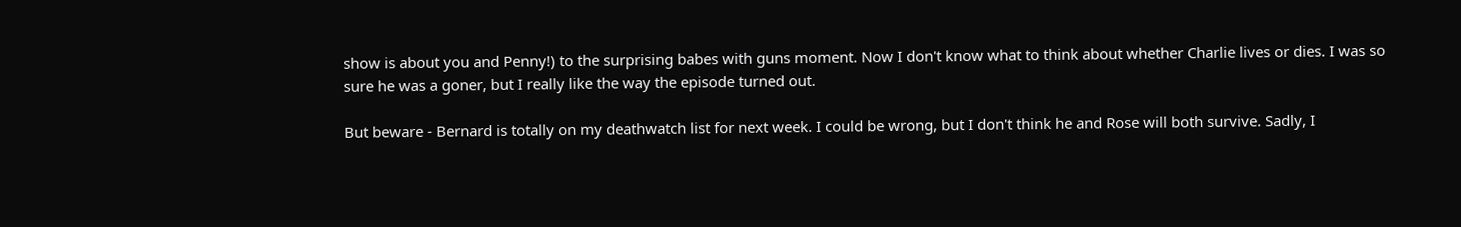show is about you and Penny!) to the surprising babes with guns moment. Now I don't know what to think about whether Charlie lives or dies. I was so sure he was a goner, but I really like the way the episode turned out.

But beware - Bernard is totally on my deathwatch list for next week. I could be wrong, but I don't think he and Rose will both survive. Sadly, I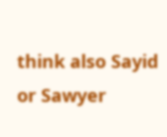think also Sayid or Sawyer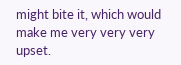might bite it, which would make me very very very upset.